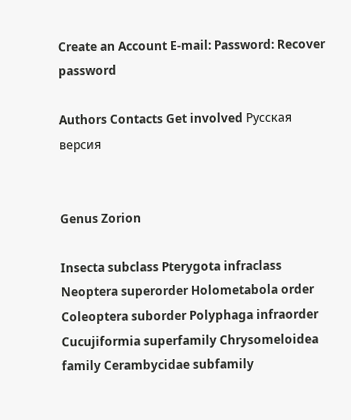Create an Account E-mail: Password: Recover password

Authors Contacts Get involved Русская версия


Genus Zorion

Insecta subclass Pterygota infraclass Neoptera superorder Holometabola order Coleoptera suborder Polyphaga infraorder Cucujiformia superfamily Chrysomeloidea family Cerambycidae subfamily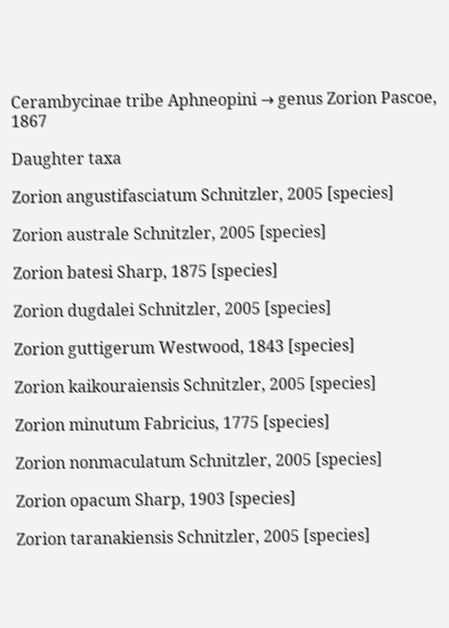Cerambycinae tribe Aphneopini → genus Zorion Pascoe, 1867

Daughter taxa

Zorion angustifasciatum Schnitzler, 2005 [species]

Zorion australe Schnitzler, 2005 [species]

Zorion batesi Sharp, 1875 [species]

Zorion dugdalei Schnitzler, 2005 [species]

Zorion guttigerum Westwood, 1843 [species]

Zorion kaikouraiensis Schnitzler, 2005 [species]

Zorion minutum Fabricius, 1775 [species]

Zorion nonmaculatum Schnitzler, 2005 [species]

Zorion opacum Sharp, 1903 [species]

Zorion taranakiensis Schnitzler, 2005 [species]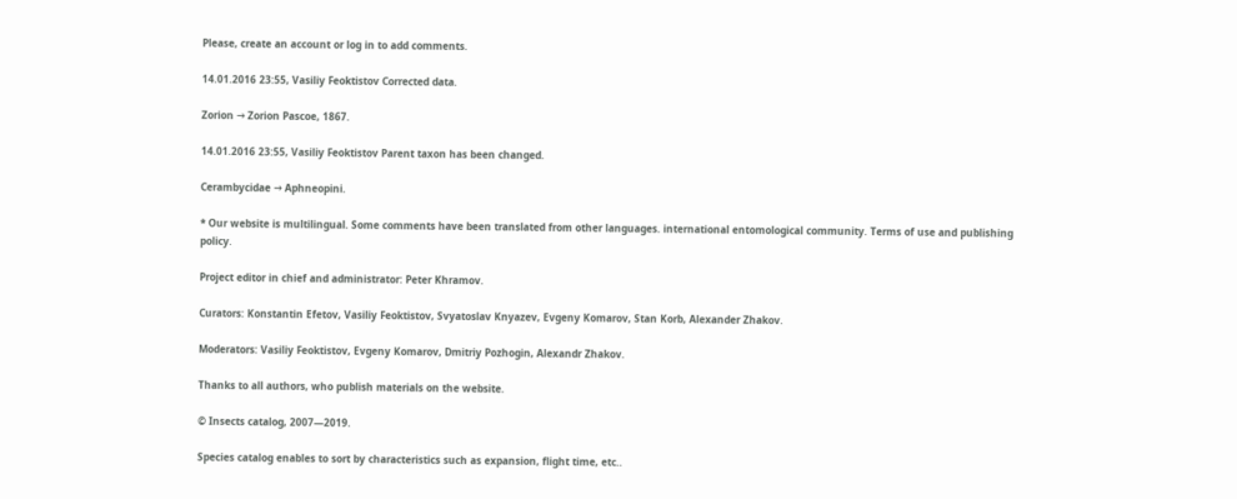Please, create an account or log in to add comments.

14.01.2016 23:55, Vasiliy Feoktistov Corrected data.

Zorion → Zorion Pascoe, 1867.

14.01.2016 23:55, Vasiliy Feoktistov Parent taxon has been changed.

Cerambycidae → Aphneopini.

* Our website is multilingual. Some comments have been translated from other languages. international entomological community. Terms of use and publishing policy.

Project editor in chief and administrator: Peter Khramov.

Curators: Konstantin Efetov, Vasiliy Feoktistov, Svyatoslav Knyazev, Evgeny Komarov, Stan Korb, Alexander Zhakov.

Moderators: Vasiliy Feoktistov, Evgeny Komarov, Dmitriy Pozhogin, Alexandr Zhakov.

Thanks to all authors, who publish materials on the website.

© Insects catalog, 2007—2019.

Species catalog enables to sort by characteristics such as expansion, flight time, etc..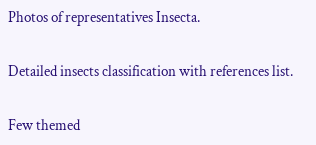Photos of representatives Insecta.

Detailed insects classification with references list.

Few themed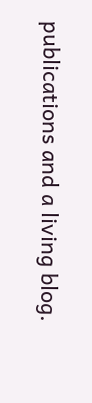publications and a living blog.